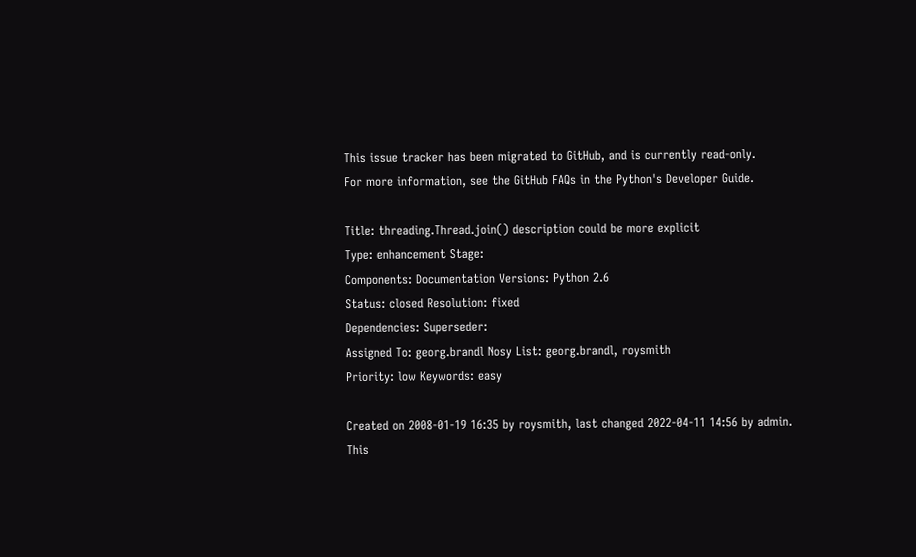This issue tracker has been migrated to GitHub, and is currently read-only.
For more information, see the GitHub FAQs in the Python's Developer Guide.

Title: threading.Thread.join() description could be more explicit
Type: enhancement Stage:
Components: Documentation Versions: Python 2.6
Status: closed Resolution: fixed
Dependencies: Superseder:
Assigned To: georg.brandl Nosy List: georg.brandl, roysmith
Priority: low Keywords: easy

Created on 2008-01-19 16:35 by roysmith, last changed 2022-04-11 14:56 by admin. This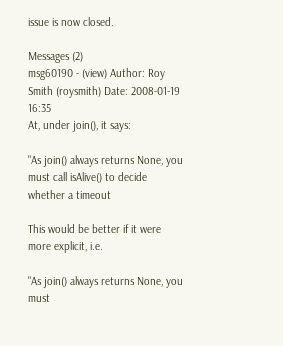issue is now closed.

Messages (2)
msg60190 - (view) Author: Roy Smith (roysmith) Date: 2008-01-19 16:35
At, under join(), it says:

"As join() always returns None, you must call isAlive() to decide whether a timeout

This would be better if it were more explicit, i.e.

"As join() always returns None, you must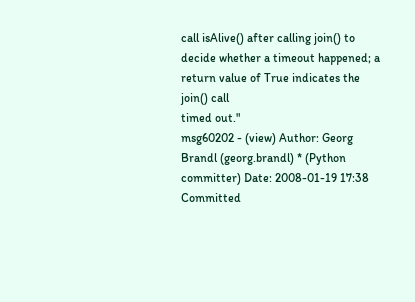call isAlive() after calling join() to
decide whether a timeout happened; a return value of True indicates the join() call
timed out."
msg60202 - (view) Author: Georg Brandl (georg.brandl) * (Python committer) Date: 2008-01-19 17:38
Committed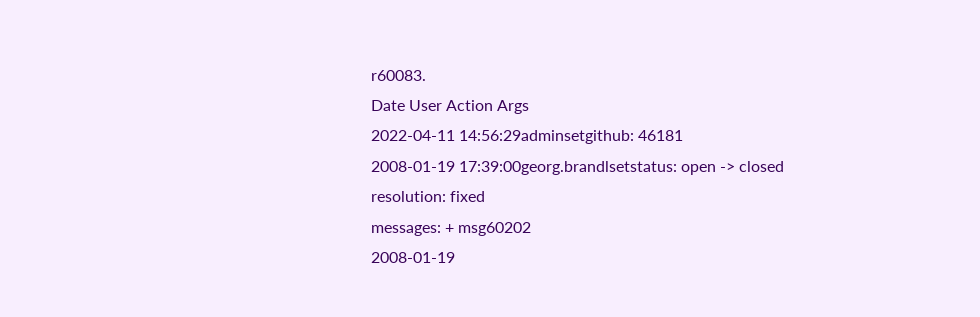r60083.
Date User Action Args
2022-04-11 14:56:29adminsetgithub: 46181
2008-01-19 17:39:00georg.brandlsetstatus: open -> closed
resolution: fixed
messages: + msg60202
2008-01-19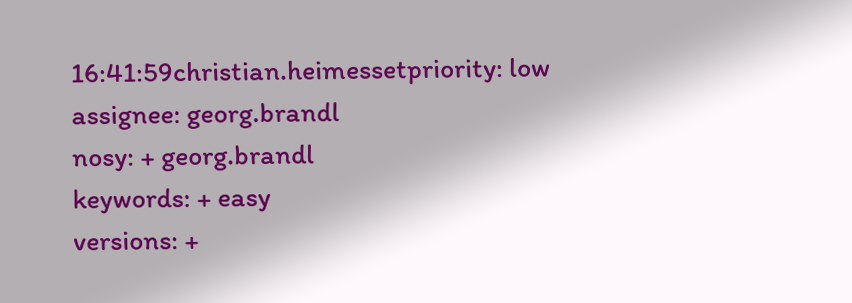16:41:59christian.heimessetpriority: low
assignee: georg.brandl
nosy: + georg.brandl
keywords: + easy
versions: +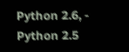Python 2.6, - Python 2.5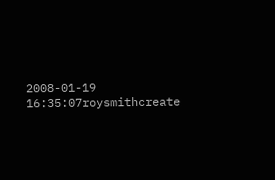2008-01-19 16:35:07roysmithcreate